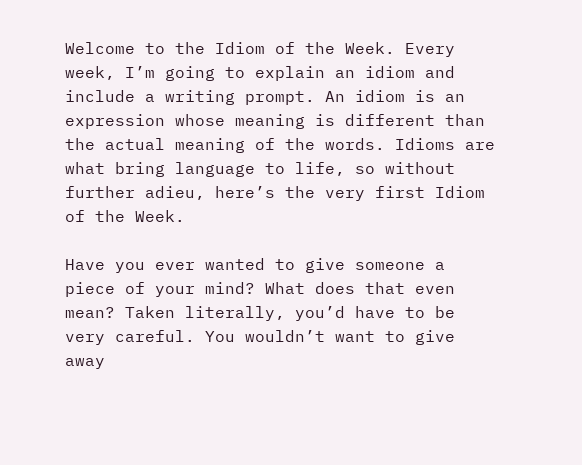Welcome to the Idiom of the Week. Every week, I’m going to explain an idiom and include a writing prompt. An idiom is an expression whose meaning is different than the actual meaning of the words. Idioms are what bring language to life, so without further adieu, here’s the very first Idiom of the Week.

Have you ever wanted to give someone a piece of your mind? What does that even mean? Taken literally, you’d have to be very careful. You wouldn’t want to give away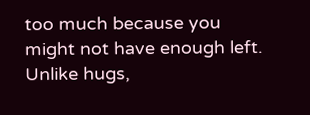too much because you might not have enough left. Unlike hugs,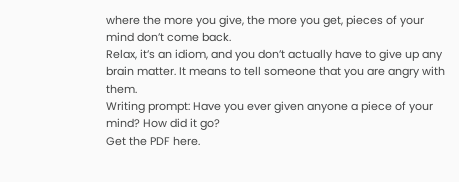where the more you give, the more you get, pieces of your mind don’t come back.
Relax, it’s an idiom, and you don’t actually have to give up any brain matter. It means to tell someone that you are angry with them.
Writing prompt: Have you ever given anyone a piece of your mind? How did it go?
Get the PDF here.